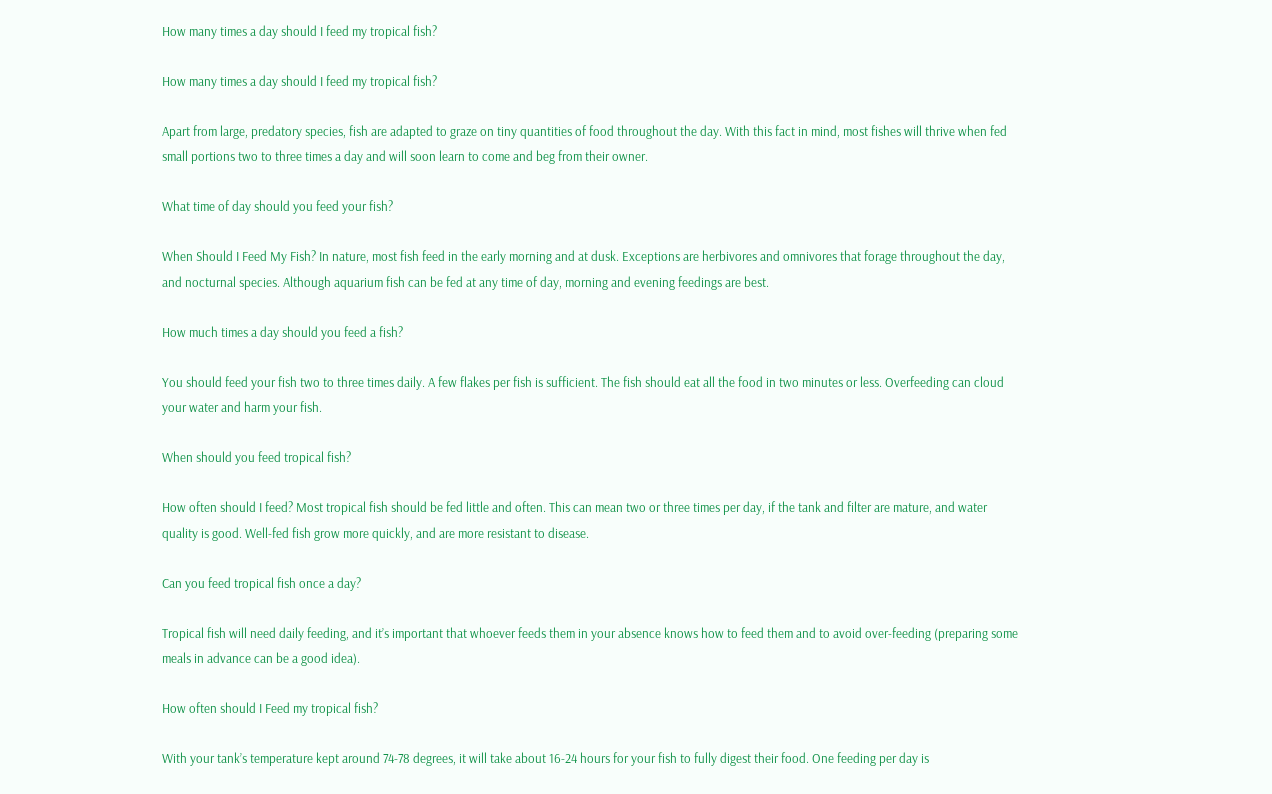How many times a day should I feed my tropical fish?

How many times a day should I feed my tropical fish?

Apart from large, predatory species, fish are adapted to graze on tiny quantities of food throughout the day. With this fact in mind, most fishes will thrive when fed small portions two to three times a day and will soon learn to come and beg from their owner.

What time of day should you feed your fish?

When Should I Feed My Fish? In nature, most fish feed in the early morning and at dusk. Exceptions are herbivores and omnivores that forage throughout the day, and nocturnal species. Although aquarium fish can be fed at any time of day, morning and evening feedings are best.

How much times a day should you feed a fish?

You should feed your fish two to three times daily. A few flakes per fish is sufficient. The fish should eat all the food in two minutes or less. Overfeeding can cloud your water and harm your fish.

When should you feed tropical fish?

How often should I feed? Most tropical fish should be fed little and often. This can mean two or three times per day, if the tank and filter are mature, and water quality is good. Well-fed fish grow more quickly, and are more resistant to disease.

Can you feed tropical fish once a day?

Tropical fish will need daily feeding, and it’s important that whoever feeds them in your absence knows how to feed them and to avoid over-feeding (preparing some meals in advance can be a good idea).

How often should I Feed my tropical fish?

With your tank’s temperature kept around 74-78 degrees, it will take about 16-24 hours for your fish to fully digest their food. One feeding per day is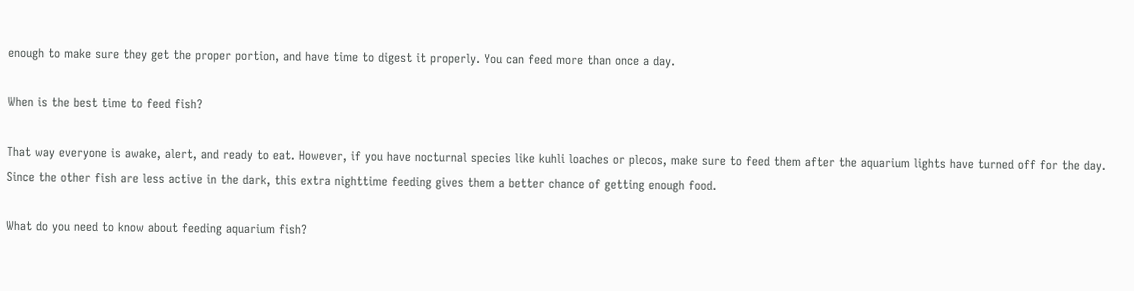enough to make sure they get the proper portion, and have time to digest it properly. You can feed more than once a day.

When is the best time to feed fish?

That way everyone is awake, alert, and ready to eat. However, if you have nocturnal species like kuhli loaches or plecos, make sure to feed them after the aquarium lights have turned off for the day. Since the other fish are less active in the dark, this extra nighttime feeding gives them a better chance of getting enough food.

What do you need to know about feeding aquarium fish?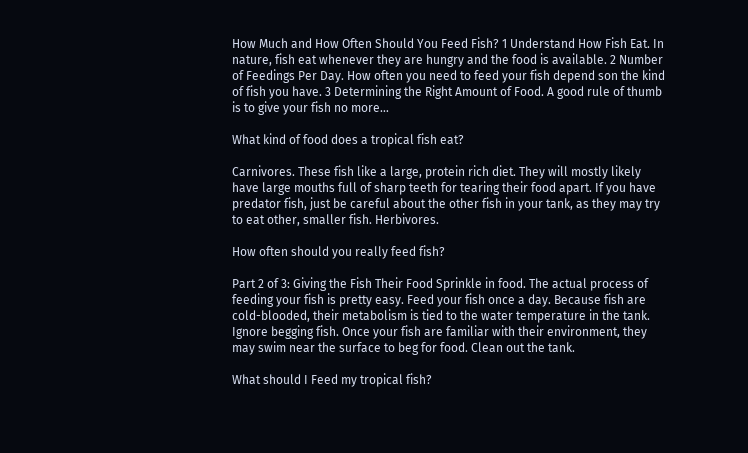How Much and How Often Should You Feed Fish? 1 Understand How Fish Eat. In nature, fish eat whenever they are hungry and the food is available. 2 Number of Feedings Per Day. How often you need to feed your fish depend son the kind of fish you have. 3 Determining the Right Amount of Food. A good rule of thumb is to give your fish no more…

What kind of food does a tropical fish eat?

Carnivores. These fish like a large, protein rich diet. They will mostly likely have large mouths full of sharp teeth for tearing their food apart. If you have predator fish, just be careful about the other fish in your tank, as they may try to eat other, smaller fish. Herbivores.

How often should you really feed fish?

Part 2 of 3: Giving the Fish Their Food Sprinkle in food. The actual process of feeding your fish is pretty easy. Feed your fish once a day. Because fish are cold-blooded, their metabolism is tied to the water temperature in the tank. Ignore begging fish. Once your fish are familiar with their environment, they may swim near the surface to beg for food. Clean out the tank.

What should I Feed my tropical fish?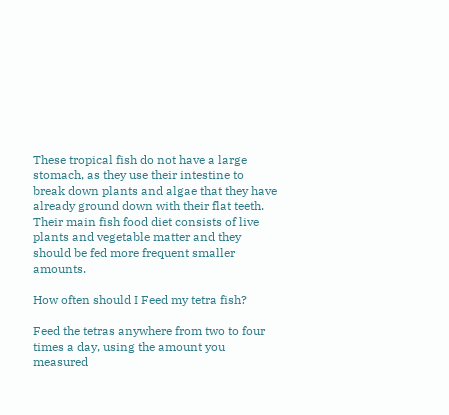These tropical fish do not have a large stomach, as they use their intestine to break down plants and algae that they have already ground down with their flat teeth. Their main fish food diet consists of live plants and vegetable matter and they should be fed more frequent smaller amounts.

How often should I Feed my tetra fish?

Feed the tetras anywhere from two to four times a day, using the amount you measured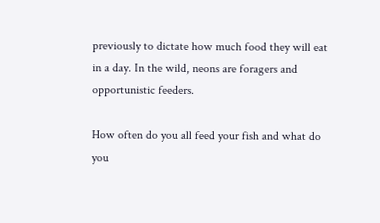previously to dictate how much food they will eat in a day. In the wild, neons are foragers and opportunistic feeders.

How often do you all feed your fish and what do you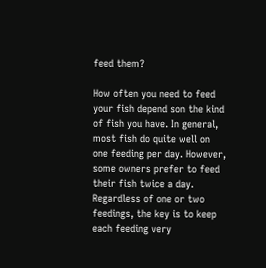feed them?

How often you need to feed your fish depend son the kind of fish you have. In general, most fish do quite well on one feeding per day. However, some owners prefer to feed their fish twice a day. Regardless of one or two feedings, the key is to keep each feeding very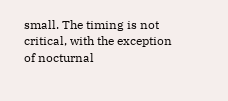small. The timing is not critical, with the exception of nocturnal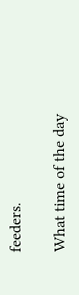feeders.

What time of the day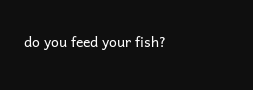do you feed your fish?